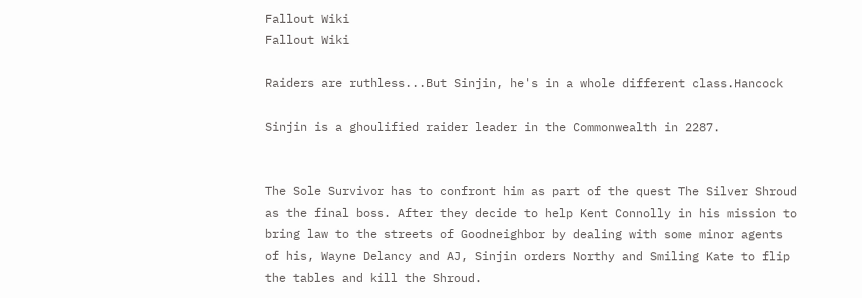Fallout Wiki
Fallout Wiki

Raiders are ruthless...But Sinjin, he's in a whole different class.Hancock

Sinjin is a ghoulified raider leader in the Commonwealth in 2287.


The Sole Survivor has to confront him as part of the quest The Silver Shroud as the final boss. After they decide to help Kent Connolly in his mission to bring law to the streets of Goodneighbor by dealing with some minor agents of his, Wayne Delancy and AJ, Sinjin orders Northy and Smiling Kate to flip the tables and kill the Shroud.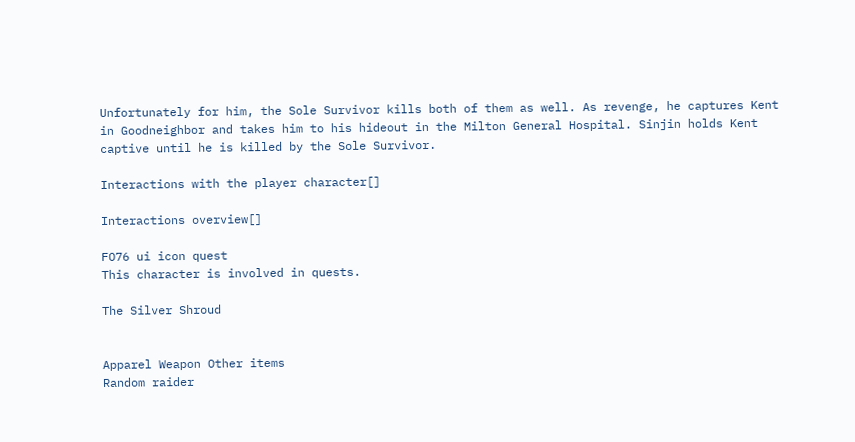Unfortunately for him, the Sole Survivor kills both of them as well. As revenge, he captures Kent in Goodneighbor and takes him to his hideout in the Milton General Hospital. Sinjin holds Kent captive until he is killed by the Sole Survivor.

Interactions with the player character[]

Interactions overview[]

FO76 ui icon quest
This character is involved in quests.

The Silver Shroud


Apparel Weapon Other items
Random raider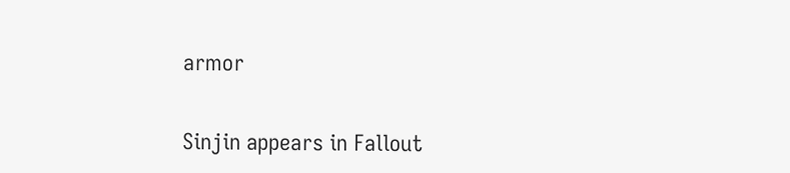armor


Sinjin appears in Fallout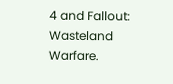4 and Fallout: Wasteland Warfare.